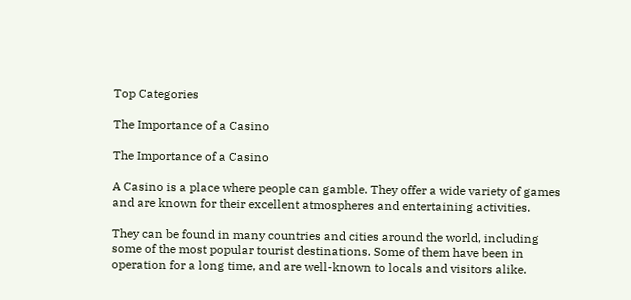Top Categories

The Importance of a Casino

The Importance of a Casino

A Casino is a place where people can gamble. They offer a wide variety of games and are known for their excellent atmospheres and entertaining activities.

They can be found in many countries and cities around the world, including some of the most popular tourist destinations. Some of them have been in operation for a long time, and are well-known to locals and visitors alike.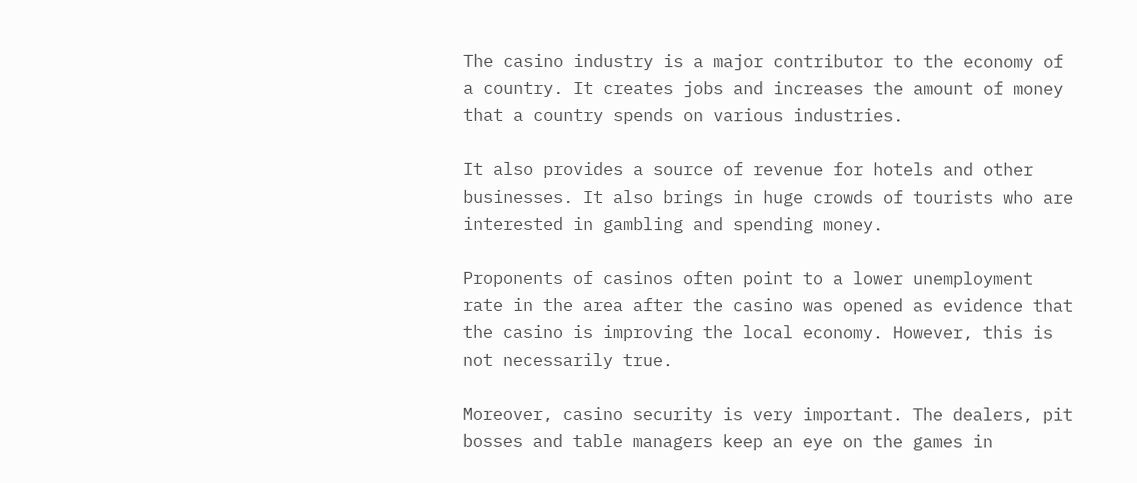The casino industry is a major contributor to the economy of a country. It creates jobs and increases the amount of money that a country spends on various industries.

It also provides a source of revenue for hotels and other businesses. It also brings in huge crowds of tourists who are interested in gambling and spending money.

Proponents of casinos often point to a lower unemployment rate in the area after the casino was opened as evidence that the casino is improving the local economy. However, this is not necessarily true.

Moreover, casino security is very important. The dealers, pit bosses and table managers keep an eye on the games in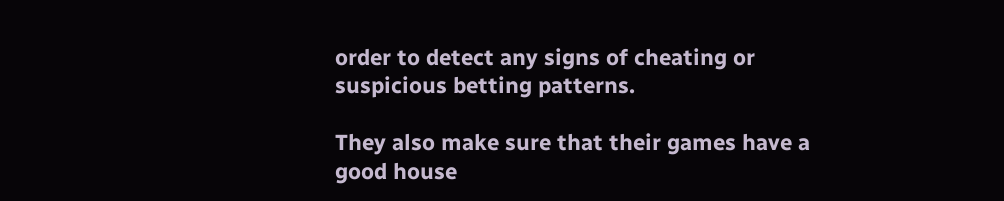order to detect any signs of cheating or suspicious betting patterns.

They also make sure that their games have a good house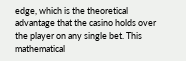edge, which is the theoretical advantage that the casino holds over the player on any single bet. This mathematical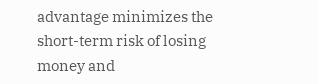advantage minimizes the short-term risk of losing money and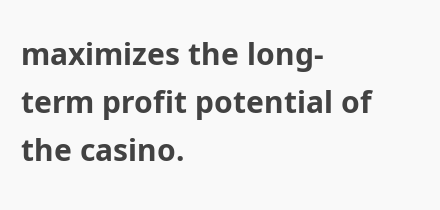maximizes the long-term profit potential of the casino.